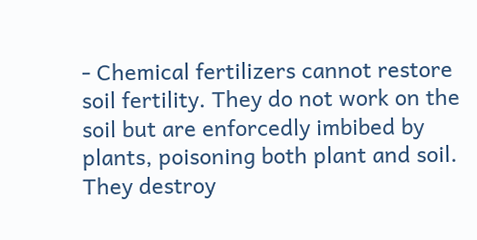- Chemical fertilizers cannot restore soil fertility. They do not work on the soil but are enforcedly imbibed by plants, poisoning both plant and soil. They destroy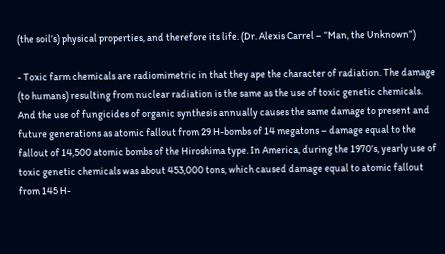(the soil’s) physical properties, and therefore its life. (Dr. Alexis Carrel – “Man, the Unknown”)

- Toxic farm chemicals are radiomimetric in that they ape the character of radiation. The damage (to humans) resulting from nuclear radiation is the same as the use of toxic genetic chemicals. And the use of fungicides of organic synthesis annually causes the same damage to present and future generations as atomic fallout from 29 H-bombs of 14 megatons – damage equal to the fallout of 14,500 atomic bombs of the Hiroshima type. In America, during the 1970’s, yearly use of toxic genetic chemicals was about 453,000 tons, which caused damage equal to atomic fallout from 145 H-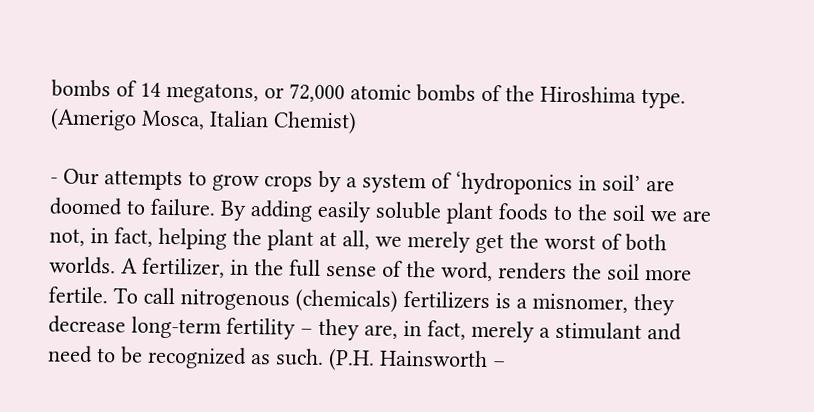bombs of 14 megatons, or 72,000 atomic bombs of the Hiroshima type. (Amerigo Mosca, Italian Chemist)

- Our attempts to grow crops by a system of ‘hydroponics in soil’ are doomed to failure. By adding easily soluble plant foods to the soil we are not, in fact, helping the plant at all, we merely get the worst of both worlds. A fertilizer, in the full sense of the word, renders the soil more fertile. To call nitrogenous (chemicals) fertilizers is a misnomer, they decrease long-term fertility – they are, in fact, merely a stimulant and need to be recognized as such. (P.H. Hainsworth –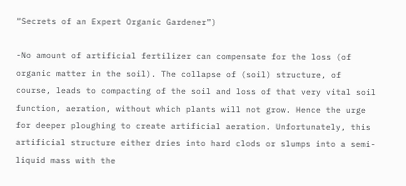“Secrets of an Expert Organic Gardener”)

-No amount of artificial fertilizer can compensate for the loss (of organic matter in the soil). The collapse of (soil) structure, of course, leads to compacting of the soil and loss of that very vital soil function, aeration, without which plants will not grow. Hence the urge for deeper ploughing to create artificial aeration. Unfortunately, this artificial structure either dries into hard clods or slumps into a semi-liquid mass with the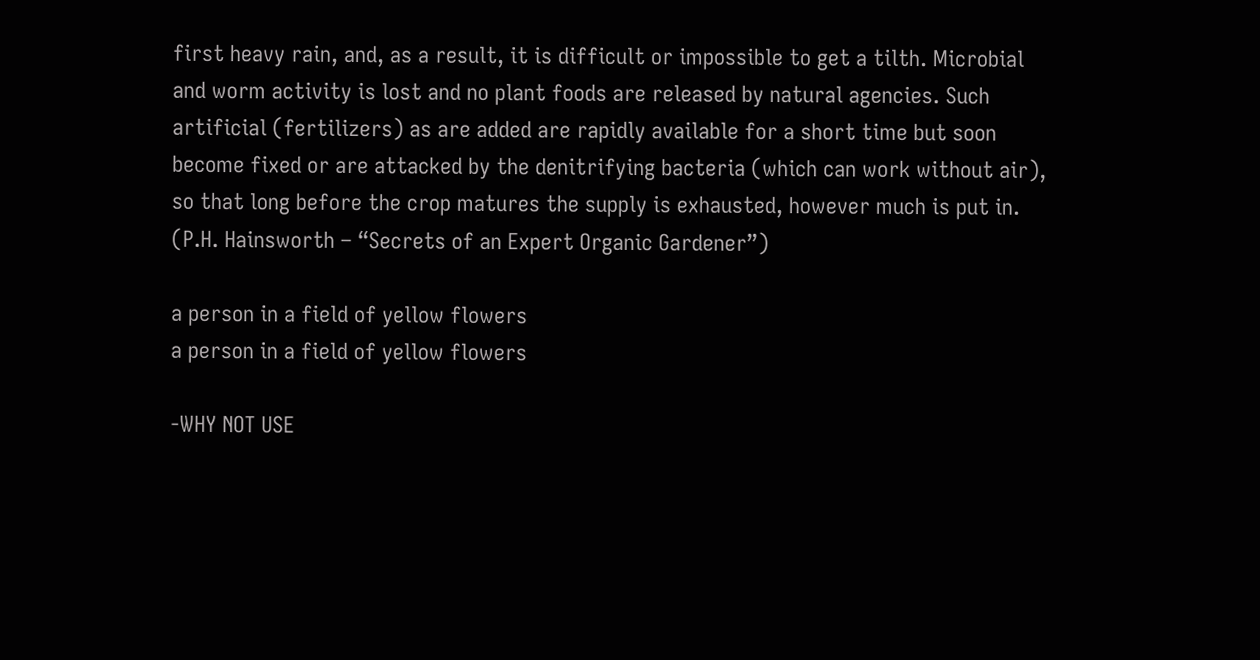first heavy rain, and, as a result, it is difficult or impossible to get a tilth. Microbial and worm activity is lost and no plant foods are released by natural agencies. Such artificial (fertilizers) as are added are rapidly available for a short time but soon become fixed or are attacked by the denitrifying bacteria (which can work without air), so that long before the crop matures the supply is exhausted, however much is put in. (P.H. Hainsworth – “Secrets of an Expert Organic Gardener”)

a person in a field of yellow flowers
a person in a field of yellow flowers

-WHY NOT USE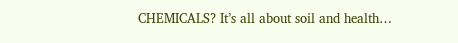CHEMICALS? It’s all about soil and health…